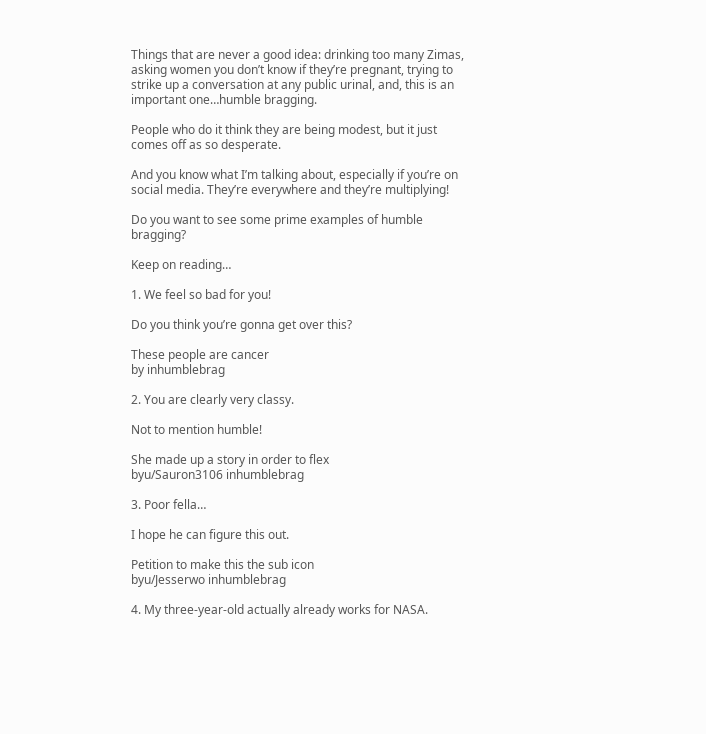Things that are never a good idea: drinking too many Zimas, asking women you don’t know if they’re pregnant, trying to strike up a conversation at any public urinal, and, this is an important one…humble bragging.

People who do it think they are being modest, but it just comes off as so desperate.

And you know what I’m talking about, especially if you’re on social media. They’re everywhere and they’re multiplying!

Do you want to see some prime examples of humble bragging?

Keep on reading…

1. We feel so bad for you!

Do you think you’re gonna get over this?

These people are cancer
by inhumblebrag

2. You are clearly very classy.

Not to mention humble!

She made up a story in order to flex
byu/Sauron3106 inhumblebrag

3. Poor fella…

I hope he can figure this out.

Petition to make this the sub icon
byu/Jesserwo inhumblebrag

4. My three-year-old actually already works for NASA.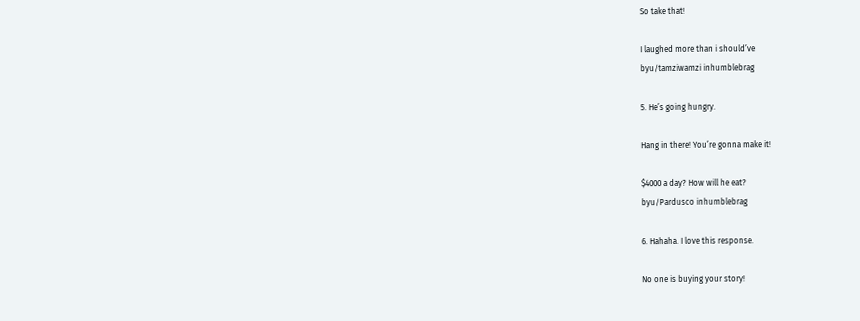So take that!

I laughed more than i should’ve
byu/tamziwamzi inhumblebrag

5. He’s going hungry.

Hang in there! You’re gonna make it!

$4000 a day? How will he eat?
byu/Pardusco inhumblebrag

6. Hahaha. I love this response.

No one is buying your story!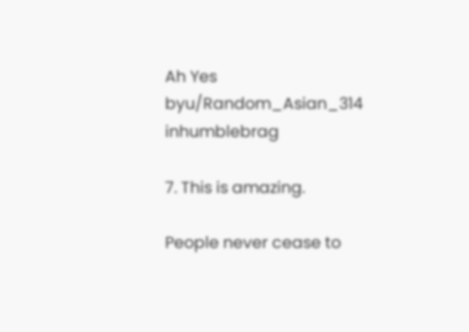Ah Yes
byu/Random_Asian_314 inhumblebrag

7. This is amazing.

People never cease to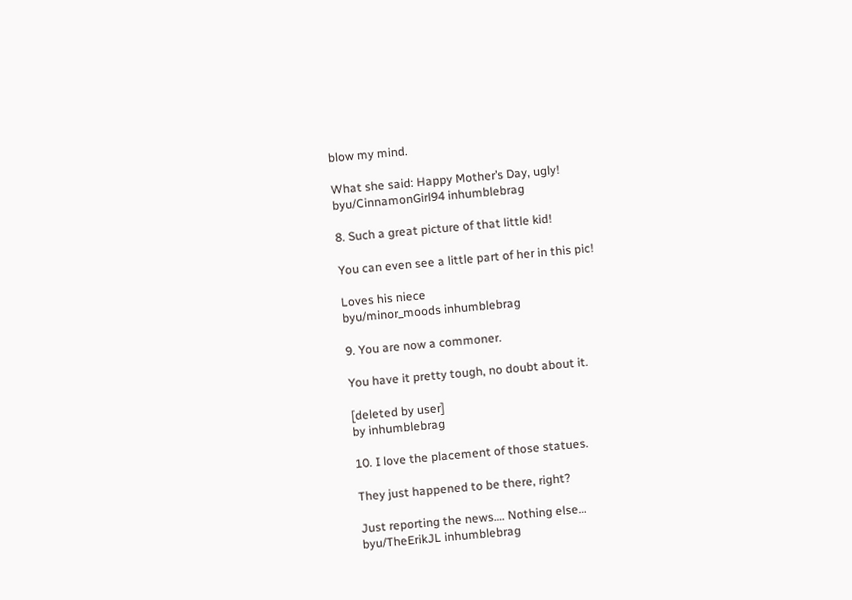blow my mind.

What she said: Happy Mother’s Day, ugly!
byu/CinnamonGirl94 inhumblebrag

8. Such a great picture of that little kid!

You can even see a little part of her in this pic!

Loves his niece
byu/minor_moods inhumblebrag

9. You are now a commoner.

You have it pretty tough, no doubt about it.

[deleted by user]
by inhumblebrag

10. I love the placement of those statues.

They just happened to be there, right?

Just reporting the news…. Nothing else…
byu/TheErikJL inhumblebrag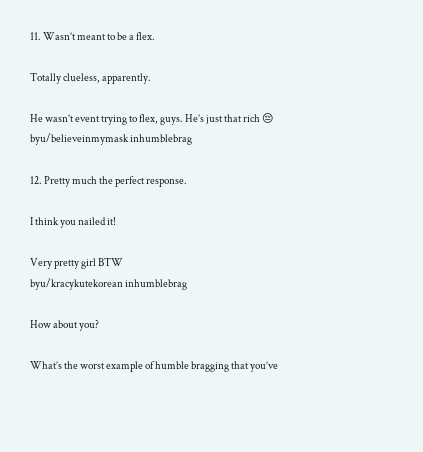11. Wasn’t meant to be a flex.

Totally clueless, apparently.

He wasn’t event trying to flex, guys. He’s just that rich 😔
byu/believeinmymask inhumblebrag

12. Pretty much the perfect response.

I think you nailed it!

Very pretty girl BTW
byu/kracykutekorean inhumblebrag

How about you?

What’s the worst example of humble bragging that you’ve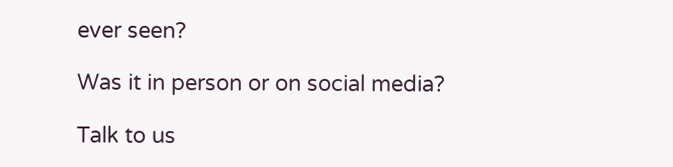ever seen?

Was it in person or on social media?

Talk to us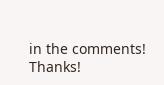in the comments! Thanks!